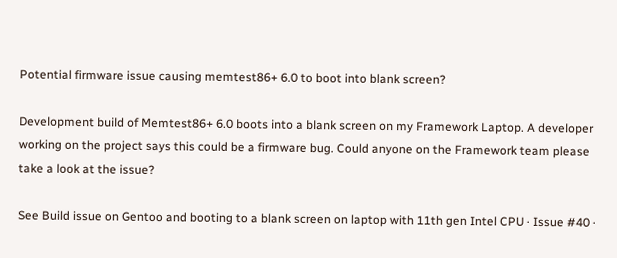Potential firmware issue causing memtest86+ 6.0 to boot into blank screen?

Development build of Memtest86+ 6.0 boots into a blank screen on my Framework Laptop. A developer working on the project says this could be a firmware bug. Could anyone on the Framework team please take a look at the issue?

See Build issue on Gentoo and booting to a blank screen on laptop with 11th gen Intel CPU · Issue #40 ·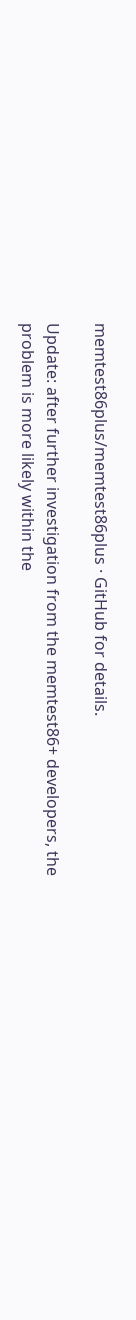memtest86plus/memtest86plus · GitHub for details.

Update: after further investigation from the memtest86+ developers, the problem is more likely within the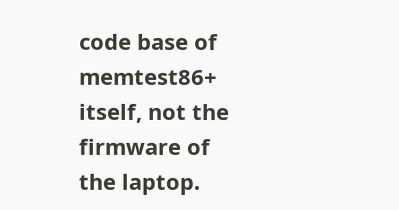code base of memtest86+ itself, not the firmware of the laptop.